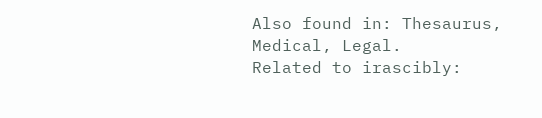Also found in: Thesaurus, Medical, Legal.
Related to irascibly: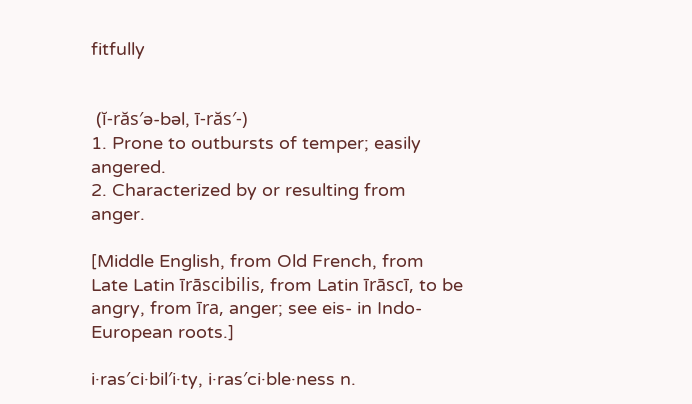fitfully


 (ĭ-răs′ə-bəl, ī-răs′-)
1. Prone to outbursts of temper; easily angered.
2. Characterized by or resulting from anger.

[Middle English, from Old French, from Late Latin īrāscibilis, from Latin īrāscī, to be angry, from īra, anger; see eis- in Indo-European roots.]

i·ras′ci·bil′i·ty, i·ras′ci·ble·ness n.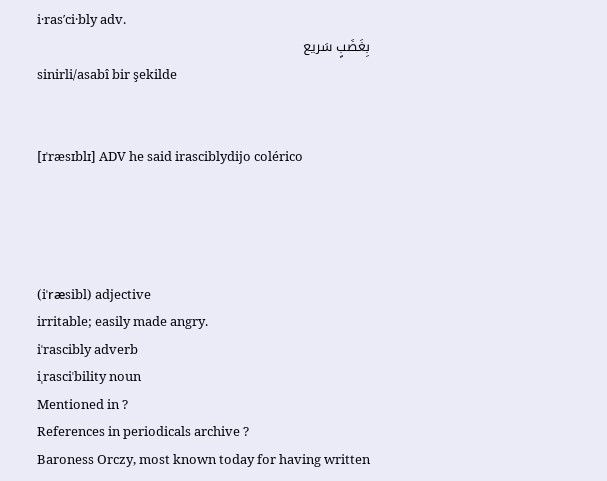i·ras′ci·bly adv.
بِغَضَبٍ سَريع
sinirli/asabî bir şekilde


[ɪˈræsɪblɪ] ADV he said irasciblydijo colérico




(iˈrӕsibl) adjective
irritable; easily made angry.
iˈrascibly adverb
iˌrasciˈbility noun
Mentioned in ?
References in periodicals archive ?
Baroness Orczy, most known today for having written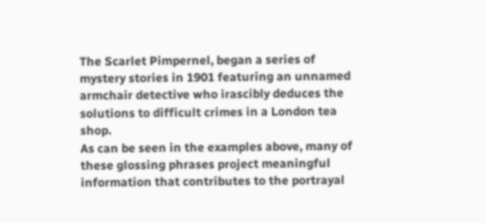The Scarlet Pimpernel, began a series of mystery stories in 1901 featuring an unnamed armchair detective who irascibly deduces the solutions to difficult crimes in a London tea shop.
As can be seen in the examples above, many of these glossing phrases project meaningful information that contributes to the portrayal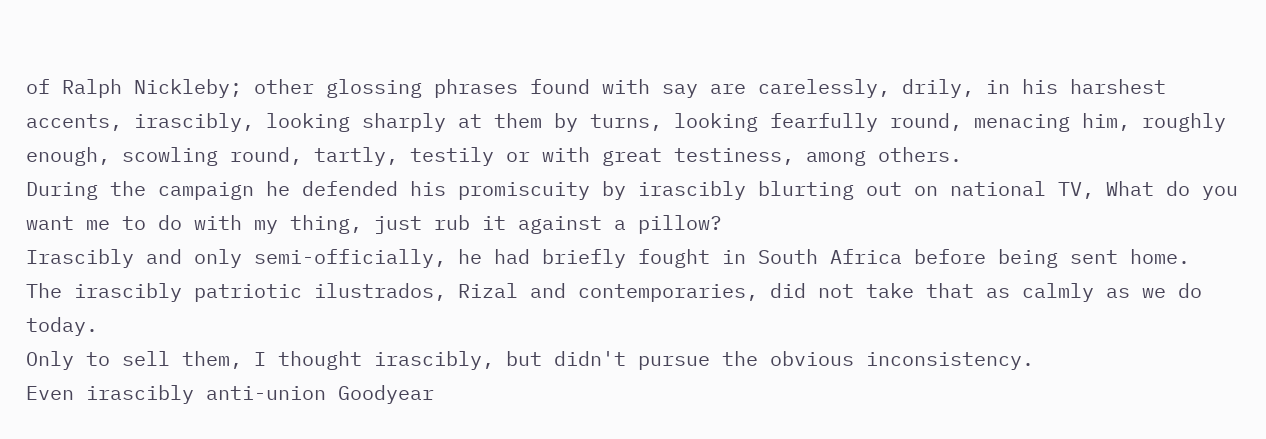of Ralph Nickleby; other glossing phrases found with say are carelessly, drily, in his harshest accents, irascibly, looking sharply at them by turns, looking fearfully round, menacing him, roughly enough, scowling round, tartly, testily or with great testiness, among others.
During the campaign he defended his promiscuity by irascibly blurting out on national TV, What do you want me to do with my thing, just rub it against a pillow?
Irascibly and only semi-officially, he had briefly fought in South Africa before being sent home.
The irascibly patriotic ilustrados, Rizal and contemporaries, did not take that as calmly as we do today.
Only to sell them, I thought irascibly, but didn't pursue the obvious inconsistency.
Even irascibly anti-union Goodyear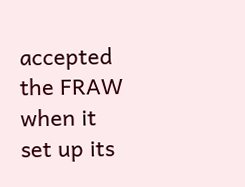accepted the FRAW when it set up its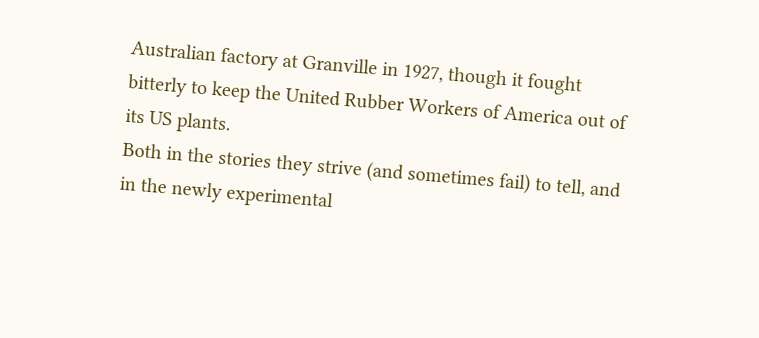Australian factory at Granville in 1927, though it fought bitterly to keep the United Rubber Workers of America out of its US plants.
Both in the stories they strive (and sometimes fail) to tell, and in the newly experimental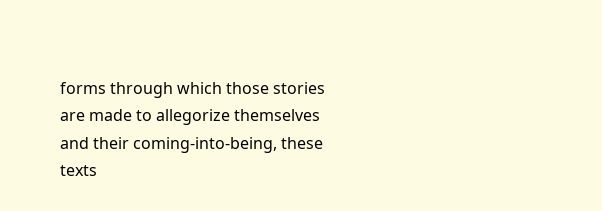forms through which those stories are made to allegorize themselves and their coming-into-being, these texts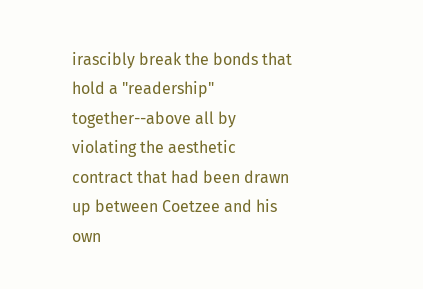irascibly break the bonds that hold a "readership" together--above all by violating the aesthetic contract that had been drawn up between Coetzee and his own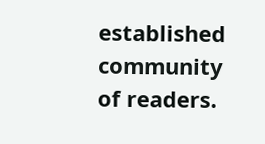established community of readers.